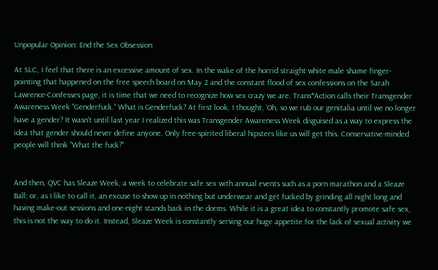Unpopular Opinion: End the Sex Obsession

At SLC, I feel that there is an excessive amount of sex. In the wake of the horrid straight white male shame finger-pointing that happened on the free speech board on May 2 and the constant flood of sex confessions on the Sarah Lawrence-Confesses page, it is time that we need to recognize how sex crazy we are. Trans*Action calls their Transgender Awareness Week “Genderfuck.” What is Genderfuck? At first look, I thought, ‘Oh, so we rub our genitalia until we no longer have a gender? It wasn’t until last year I realized this was Transgender Awareness Week disguised as a way to express the idea that gender should never define anyone. Only free-spirited liberal hipsters like us will get this. Conservative-minded people will think “What the fuck?”


And then, QVC has Sleaze Week, a week to celebrate safe sex with annual events such as a porn marathon and a Sleaze Ball; or, as I like to call it, an excuse to show up in nothing but underwear and get fucked by grinding all night long and having make-out sessions and one-night stands back in the dorms. While it is a great idea to constantly promote safe sex, this is not the way to do it. Instead, Sleaze Week is constantly serving our huge appetite for the lack of sexual activity we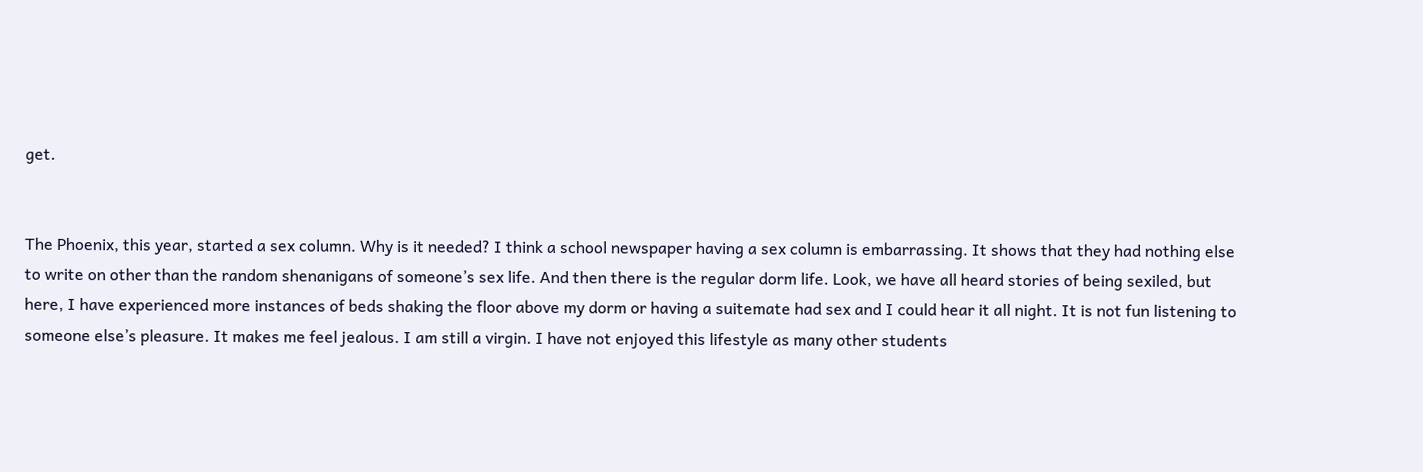get.


The Phoenix, this year, started a sex column. Why is it needed? I think a school newspaper having a sex column is embarrassing. It shows that they had nothing else to write on other than the random shenanigans of someone’s sex life. And then there is the regular dorm life. Look, we have all heard stories of being sexiled, but here, I have experienced more instances of beds shaking the floor above my dorm or having a suitemate had sex and I could hear it all night. It is not fun listening to someone else’s pleasure. It makes me feel jealous. I am still a virgin. I have not enjoyed this lifestyle as many other students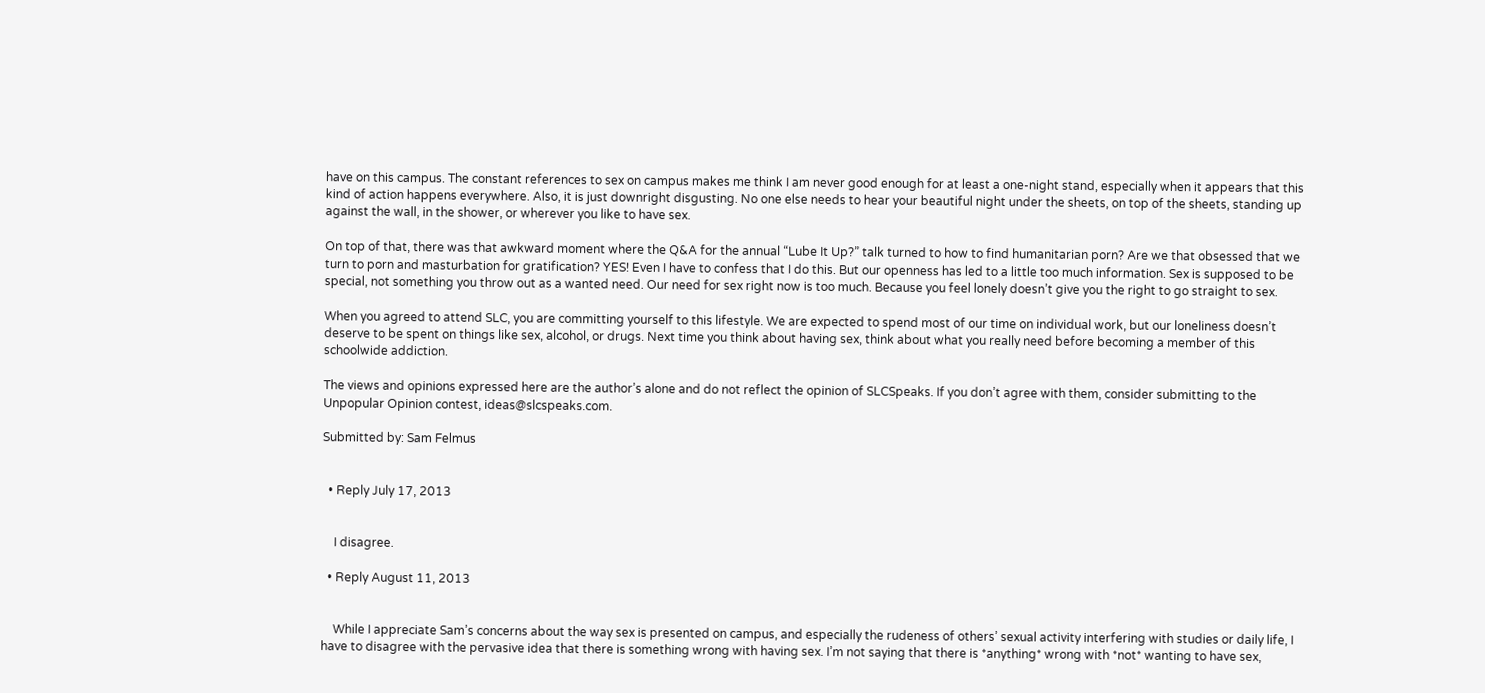have on this campus. The constant references to sex on campus makes me think I am never good enough for at least a one-night stand, especially when it appears that this kind of action happens everywhere. Also, it is just downright disgusting. No one else needs to hear your beautiful night under the sheets, on top of the sheets, standing up against the wall, in the shower, or wherever you like to have sex.

On top of that, there was that awkward moment where the Q&A for the annual “Lube It Up?” talk turned to how to find humanitarian porn? Are we that obsessed that we turn to porn and masturbation for gratification? YES! Even I have to confess that I do this. But our openness has led to a little too much information. Sex is supposed to be special, not something you throw out as a wanted need. Our need for sex right now is too much. Because you feel lonely doesn’t give you the right to go straight to sex.

When you agreed to attend SLC, you are committing yourself to this lifestyle. We are expected to spend most of our time on individual work, but our loneliness doesn’t deserve to be spent on things like sex, alcohol, or drugs. Next time you think about having sex, think about what you really need before becoming a member of this schoolwide addiction.

The views and opinions expressed here are the author’s alone and do not reflect the opinion of SLCSpeaks. If you don’t agree with them, consider submitting to the Unpopular Opinion contest, ideas@slcspeaks.com.

Submitted by: Sam Felmus


  • Reply July 17, 2013


    I disagree.

  • Reply August 11, 2013


    While I appreciate Sam’s concerns about the way sex is presented on campus, and especially the rudeness of others’ sexual activity interfering with studies or daily life, I have to disagree with the pervasive idea that there is something wrong with having sex. I’m not saying that there is *anything* wrong with *not* wanting to have sex,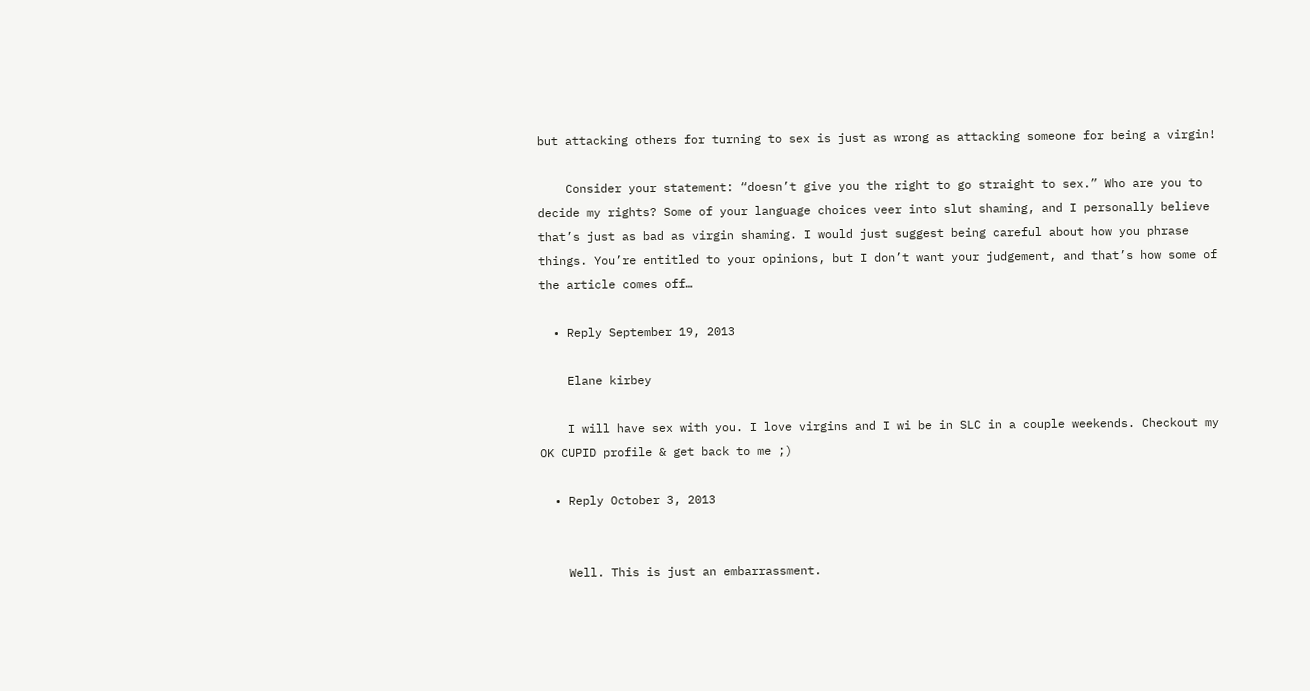but attacking others for turning to sex is just as wrong as attacking someone for being a virgin!

    Consider your statement: “doesn’t give you the right to go straight to sex.” Who are you to decide my rights? Some of your language choices veer into slut shaming, and I personally believe that’s just as bad as virgin shaming. I would just suggest being careful about how you phrase things. You’re entitled to your opinions, but I don’t want your judgement, and that’s how some of the article comes off…

  • Reply September 19, 2013

    Elane kirbey

    I will have sex with you. I love virgins and I wi be in SLC in a couple weekends. Checkout my OK CUPID profile & get back to me ;)

  • Reply October 3, 2013


    Well. This is just an embarrassment.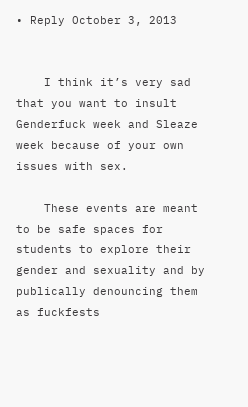• Reply October 3, 2013


    I think it’s very sad that you want to insult Genderfuck week and Sleaze week because of your own issues with sex.

    These events are meant to be safe spaces for students to explore their gender and sexuality and by publically denouncing them as fuckfests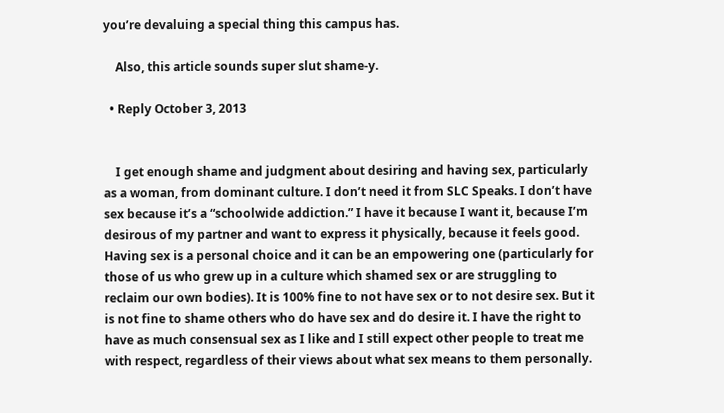you’re devaluing a special thing this campus has.

    Also, this article sounds super slut shame-y.

  • Reply October 3, 2013


    I get enough shame and judgment about desiring and having sex, particularly as a woman, from dominant culture. I don’t need it from SLC Speaks. I don’t have sex because it’s a “schoolwide addiction.” I have it because I want it, because I’m desirous of my partner and want to express it physically, because it feels good. Having sex is a personal choice and it can be an empowering one (particularly for those of us who grew up in a culture which shamed sex or are struggling to reclaim our own bodies). It is 100% fine to not have sex or to not desire sex. But it is not fine to shame others who do have sex and do desire it. I have the right to have as much consensual sex as I like and I still expect other people to treat me with respect, regardless of their views about what sex means to them personally.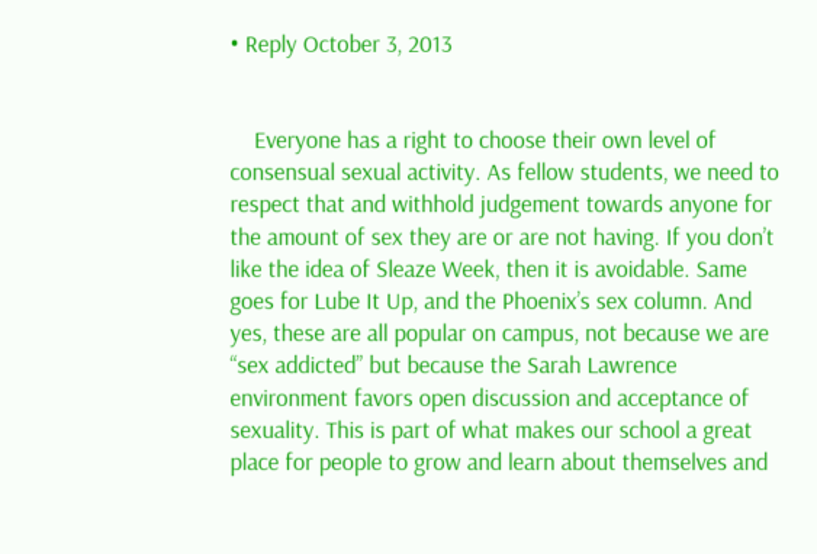• Reply October 3, 2013


    Everyone has a right to choose their own level of consensual sexual activity. As fellow students, we need to respect that and withhold judgement towards anyone for the amount of sex they are or are not having. If you don’t like the idea of Sleaze Week, then it is avoidable. Same goes for Lube It Up, and the Phoenix’s sex column. And yes, these are all popular on campus, not because we are “sex addicted” but because the Sarah Lawrence environment favors open discussion and acceptance of sexuality. This is part of what makes our school a great place for people to grow and learn about themselves and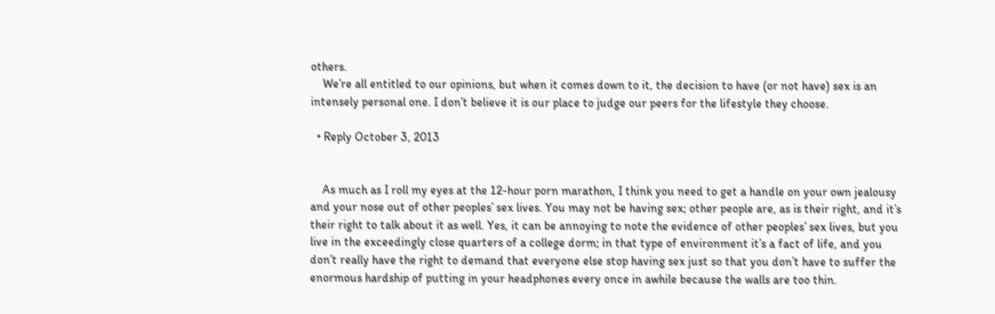others.
    We’re all entitled to our opinions, but when it comes down to it, the decision to have (or not have) sex is an intensely personal one. I don’t believe it is our place to judge our peers for the lifestyle they choose.

  • Reply October 3, 2013


    As much as I roll my eyes at the 12-hour porn marathon, I think you need to get a handle on your own jealousy and your nose out of other peoples’ sex lives. You may not be having sex; other people are, as is their right, and it’s their right to talk about it as well. Yes, it can be annoying to note the evidence of other peoples’ sex lives, but you live in the exceedingly close quarters of a college dorm; in that type of environment it’s a fact of life, and you don’t really have the right to demand that everyone else stop having sex just so that you don’t have to suffer the enormous hardship of putting in your headphones every once in awhile because the walls are too thin.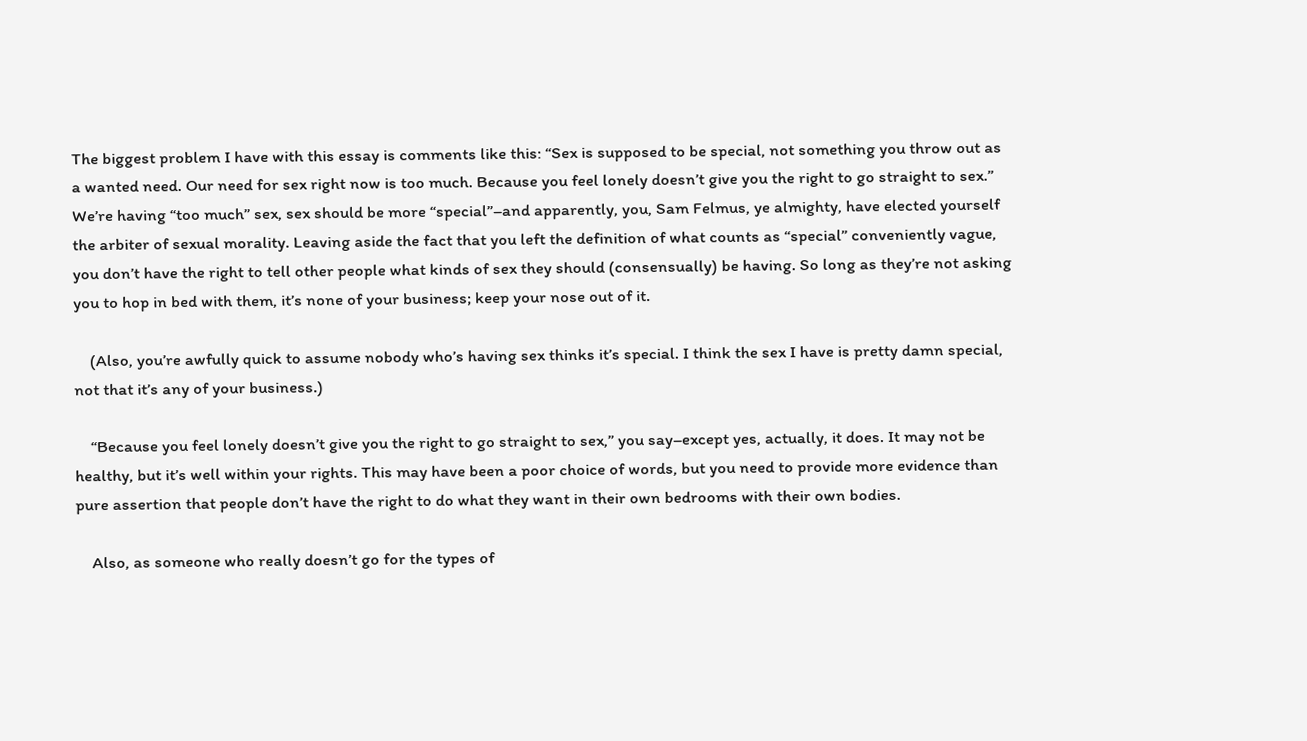The biggest problem I have with this essay is comments like this: “Sex is supposed to be special, not something you throw out as a wanted need. Our need for sex right now is too much. Because you feel lonely doesn’t give you the right to go straight to sex.” We’re having “too much” sex, sex should be more “special”–and apparently, you, Sam Felmus, ye almighty, have elected yourself the arbiter of sexual morality. Leaving aside the fact that you left the definition of what counts as “special” conveniently vague, you don’t have the right to tell other people what kinds of sex they should (consensually) be having. So long as they’re not asking you to hop in bed with them, it’s none of your business; keep your nose out of it.

    (Also, you’re awfully quick to assume nobody who’s having sex thinks it’s special. I think the sex I have is pretty damn special, not that it’s any of your business.)

    “Because you feel lonely doesn’t give you the right to go straight to sex,” you say–except yes, actually, it does. It may not be healthy, but it’s well within your rights. This may have been a poor choice of words, but you need to provide more evidence than pure assertion that people don’t have the right to do what they want in their own bedrooms with their own bodies.

    Also, as someone who really doesn’t go for the types of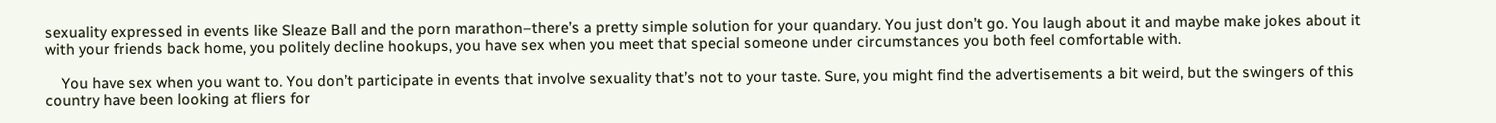sexuality expressed in events like Sleaze Ball and the porn marathon–there’s a pretty simple solution for your quandary. You just don’t go. You laugh about it and maybe make jokes about it with your friends back home, you politely decline hookups, you have sex when you meet that special someone under circumstances you both feel comfortable with.

    You have sex when you want to. You don’t participate in events that involve sexuality that’s not to your taste. Sure, you might find the advertisements a bit weird, but the swingers of this country have been looking at fliers for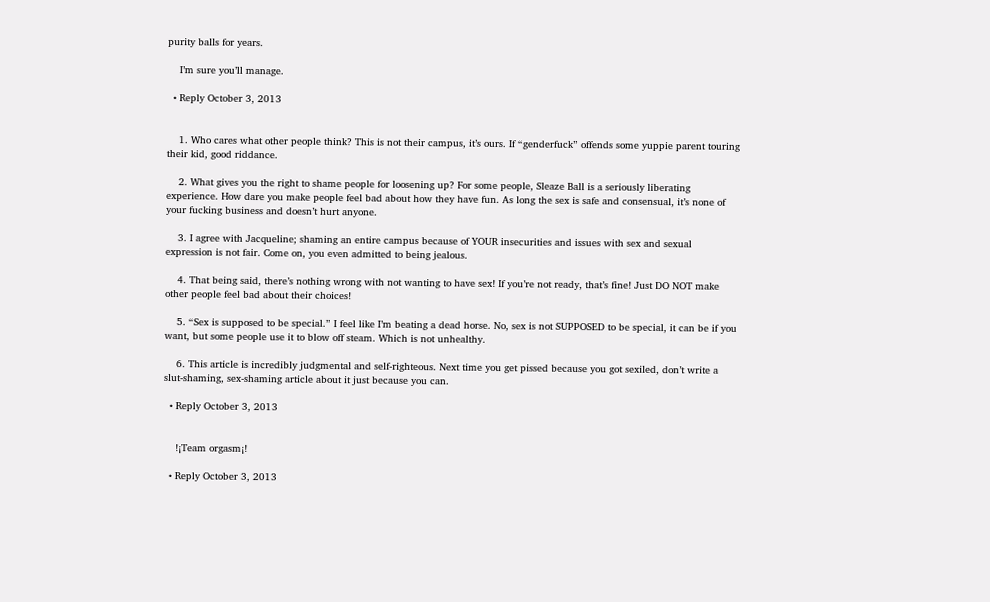purity balls for years.

    I’m sure you’ll manage.

  • Reply October 3, 2013


    1. Who cares what other people think? This is not their campus, it’s ours. If “genderfuck” offends some yuppie parent touring their kid, good riddance.

    2. What gives you the right to shame people for loosening up? For some people, Sleaze Ball is a seriously liberating experience. How dare you make people feel bad about how they have fun. As long the sex is safe and consensual, it’s none of your fucking business and doesn’t hurt anyone.

    3. I agree with Jacqueline; shaming an entire campus because of YOUR insecurities and issues with sex and sexual expression is not fair. Come on, you even admitted to being jealous.

    4. That being said, there’s nothing wrong with not wanting to have sex! If you’re not ready, that’s fine! Just DO NOT make other people feel bad about their choices!

    5. “Sex is supposed to be special.” I feel like I’m beating a dead horse. No, sex is not SUPPOSED to be special, it can be if you want, but some people use it to blow off steam. Which is not unhealthy.

    6. This article is incredibly judgmental and self-righteous. Next time you get pissed because you got sexiled, don’t write a slut-shaming, sex-shaming article about it just because you can.

  • Reply October 3, 2013


    !¡Team orgasm¡!

  • Reply October 3, 2013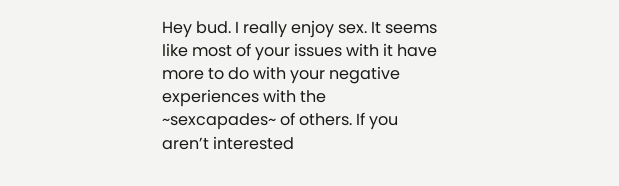Hey bud. I really enjoy sex. It seems like most of your issues with it have more to do with your negative experiences with the ~sexcapades~ of others. If you aren’t interested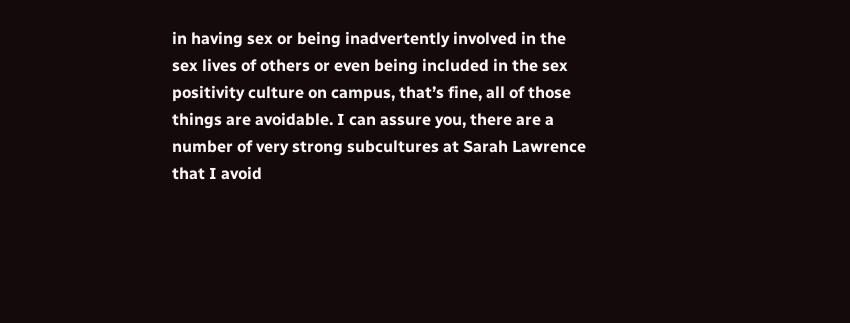in having sex or being inadvertently involved in the sex lives of others or even being included in the sex positivity culture on campus, that’s fine, all of those things are avoidable. I can assure you, there are a number of very strong subcultures at Sarah Lawrence that I avoid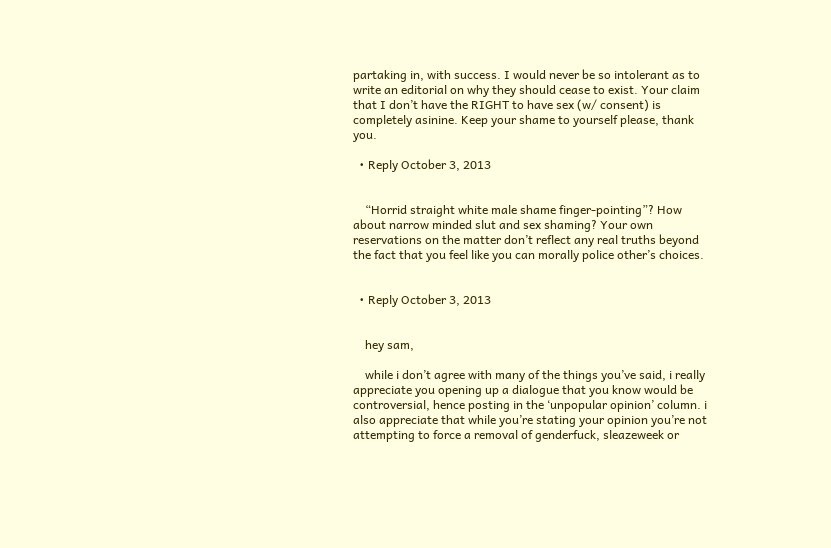partaking in, with success. I would never be so intolerant as to write an editorial on why they should cease to exist. Your claim that I don’t have the RIGHT to have sex (w/ consent) is completely asinine. Keep your shame to yourself please, thank you.

  • Reply October 3, 2013


    “Horrid straight white male shame finger-pointing”? How about narrow minded slut and sex shaming? Your own reservations on the matter don’t reflect any real truths beyond the fact that you feel like you can morally police other’s choices.


  • Reply October 3, 2013


    hey sam,

    while i don’t agree with many of the things you’ve said, i really appreciate you opening up a dialogue that you know would be controversial, hence posting in the ‘unpopular opinion’ column. i also appreciate that while you’re stating your opinion you’re not attempting to force a removal of genderfuck, sleazeweek or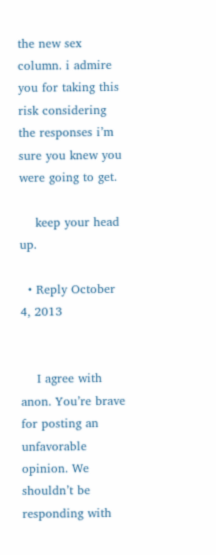the new sex column. i admire you for taking this risk considering the responses i’m sure you knew you were going to get.

    keep your head up.

  • Reply October 4, 2013


    I agree with anon. You’re brave for posting an unfavorable opinion. We shouldn’t be responding with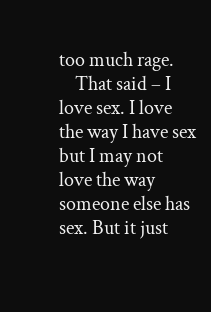too much rage.
    That said – I love sex. I love the way I have sex but I may not love the way someone else has sex. But it just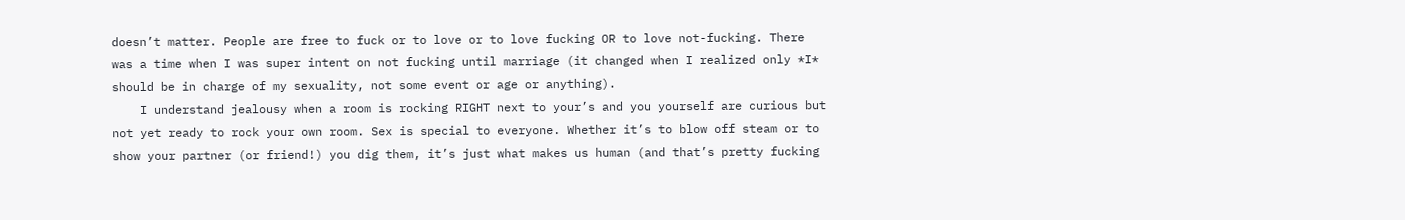doesn’t matter. People are free to fuck or to love or to love fucking OR to love not-fucking. There was a time when I was super intent on not fucking until marriage (it changed when I realized only *I* should be in charge of my sexuality, not some event or age or anything).
    I understand jealousy when a room is rocking RIGHT next to your’s and you yourself are curious but not yet ready to rock your own room. Sex is special to everyone. Whether it’s to blow off steam or to show your partner (or friend!) you dig them, it’s just what makes us human (and that’s pretty fucking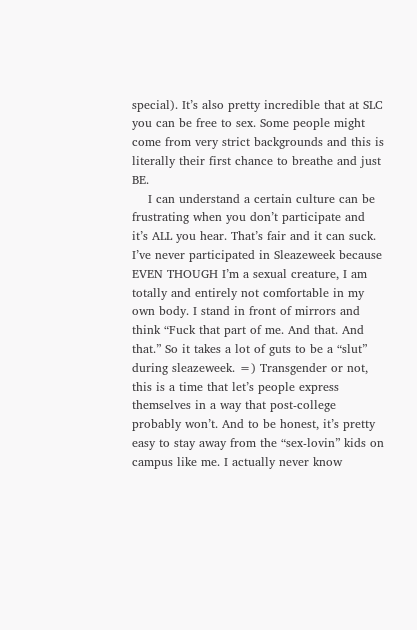special). It’s also pretty incredible that at SLC you can be free to sex. Some people might come from very strict backgrounds and this is literally their first chance to breathe and just BE.
    I can understand a certain culture can be frustrating when you don’t participate and it’s ALL you hear. That’s fair and it can suck. I’ve never participated in Sleazeweek because EVEN THOUGH I’m a sexual creature, I am totally and entirely not comfortable in my own body. I stand in front of mirrors and think “Fuck that part of me. And that. And that.” So it takes a lot of guts to be a “slut” during sleazeweek. =) Transgender or not, this is a time that let’s people express themselves in a way that post-college probably won’t. And to be honest, it’s pretty easy to stay away from the “sex-lovin” kids on campus like me. I actually never know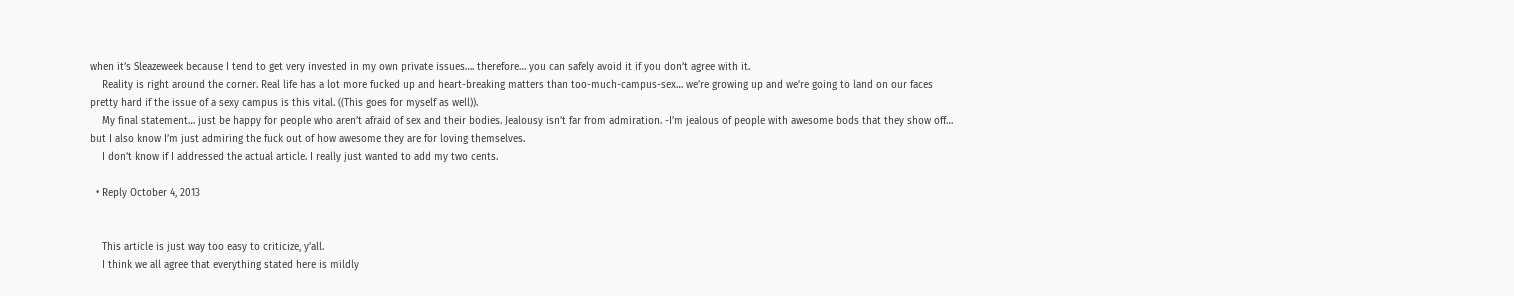when it’s Sleazeweek because I tend to get very invested in my own private issues…. therefore… you can safely avoid it if you don’t agree with it.
    Reality is right around the corner. Real life has a lot more fucked up and heart-breaking matters than too-much-campus-sex… we’re growing up and we’re going to land on our faces pretty hard if the issue of a sexy campus is this vital. ((This goes for myself as well)).
    My final statement… just be happy for people who aren’t afraid of sex and their bodies. Jealousy isn’t far from admiration. -I’m jealous of people with awesome bods that they show off… but I also know I’m just admiring the fuck out of how awesome they are for loving themselves.
    I don’t know if I addressed the actual article. I really just wanted to add my two cents.

  • Reply October 4, 2013


    This article is just way too easy to criticize, y’all.
    I think we all agree that everything stated here is mildly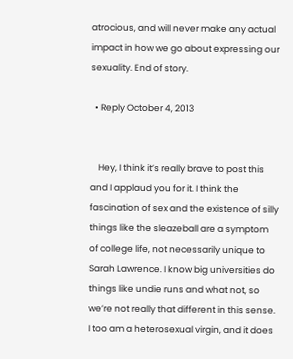atrocious, and will never make any actual impact in how we go about expressing our sexuality. End of story.

  • Reply October 4, 2013


    Hey, I think it’s really brave to post this and I applaud you for it. I think the fascination of sex and the existence of silly things like the sleazeball are a symptom of college life, not necessarily unique to Sarah Lawrence. I know big universities do things like undie runs and what not, so we’re not really that different in this sense. I too am a heterosexual virgin, and it does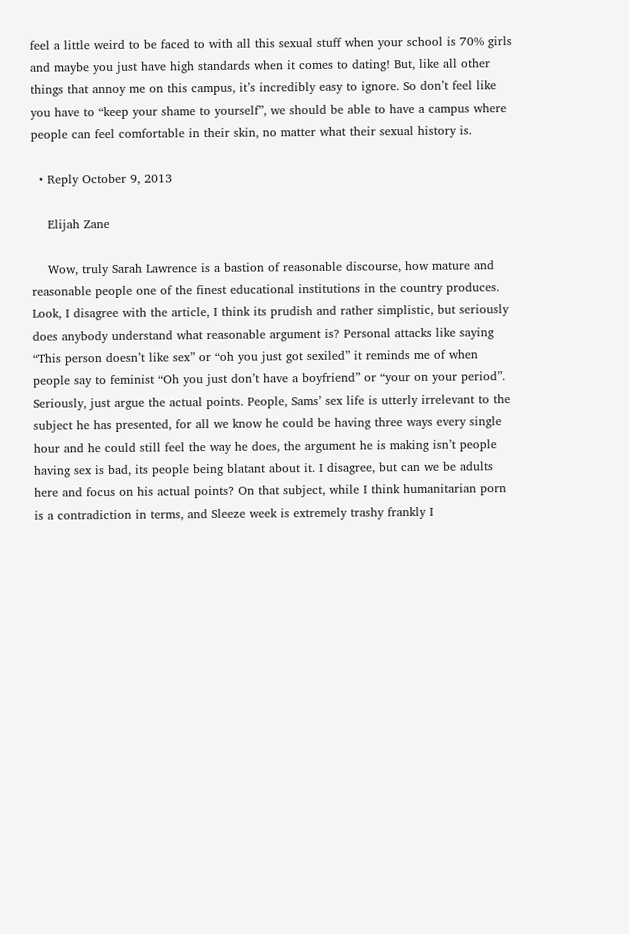feel a little weird to be faced to with all this sexual stuff when your school is 70% girls and maybe you just have high standards when it comes to dating! But, like all other things that annoy me on this campus, it’s incredibly easy to ignore. So don’t feel like you have to “keep your shame to yourself”, we should be able to have a campus where people can feel comfortable in their skin, no matter what their sexual history is.

  • Reply October 9, 2013

    Elijah Zane

    Wow, truly Sarah Lawrence is a bastion of reasonable discourse, how mature and reasonable people one of the finest educational institutions in the country produces. Look, I disagree with the article, I think its prudish and rather simplistic, but seriously does anybody understand what reasonable argument is? Personal attacks like saying “This person doesn’t like sex” or “oh you just got sexiled” it reminds me of when people say to feminist “Oh you just don’t have a boyfriend” or “your on your period”. Seriously, just argue the actual points. People, Sams’ sex life is utterly irrelevant to the subject he has presented, for all we know he could be having three ways every single hour and he could still feel the way he does, the argument he is making isn’t people having sex is bad, its people being blatant about it. I disagree, but can we be adults here and focus on his actual points? On that subject, while I think humanitarian porn is a contradiction in terms, and Sleeze week is extremely trashy frankly I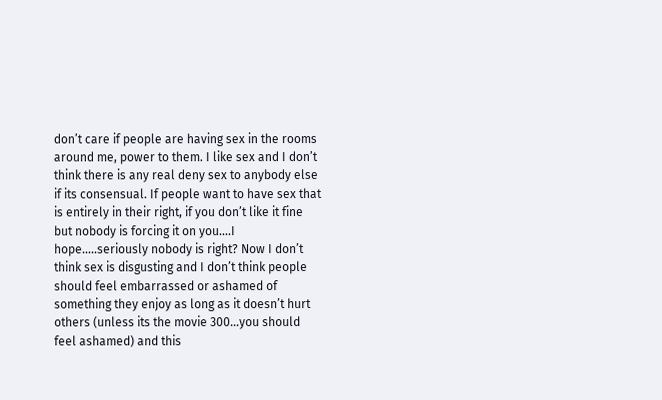don’t care if people are having sex in the rooms around me, power to them. I like sex and I don’t think there is any real deny sex to anybody else if its consensual. If people want to have sex that is entirely in their right, if you don’t like it fine but nobody is forcing it on you….I hope…..seriously nobody is right? Now I don’t think sex is disgusting and I don’t think people should feel embarrassed or ashamed of something they enjoy as long as it doesn’t hurt others (unless its the movie 300…you should feel ashamed) and this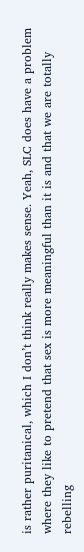is rather puritanical, which I don’t think really makes sense. Yeah, SLC does have a problem where they like to pretend that sex is more meaningful than it is and that we are totally rebelling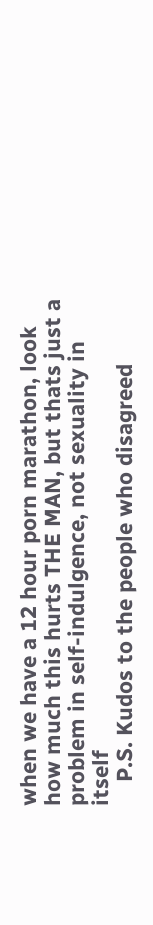when we have a 12 hour porn marathon, look how much this hurts THE MAN, but thats just a problem in self-indulgence, not sexuality in itself
    P.S. Kudos to the people who disagreed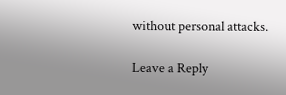without personal attacks.

Leave a Reply